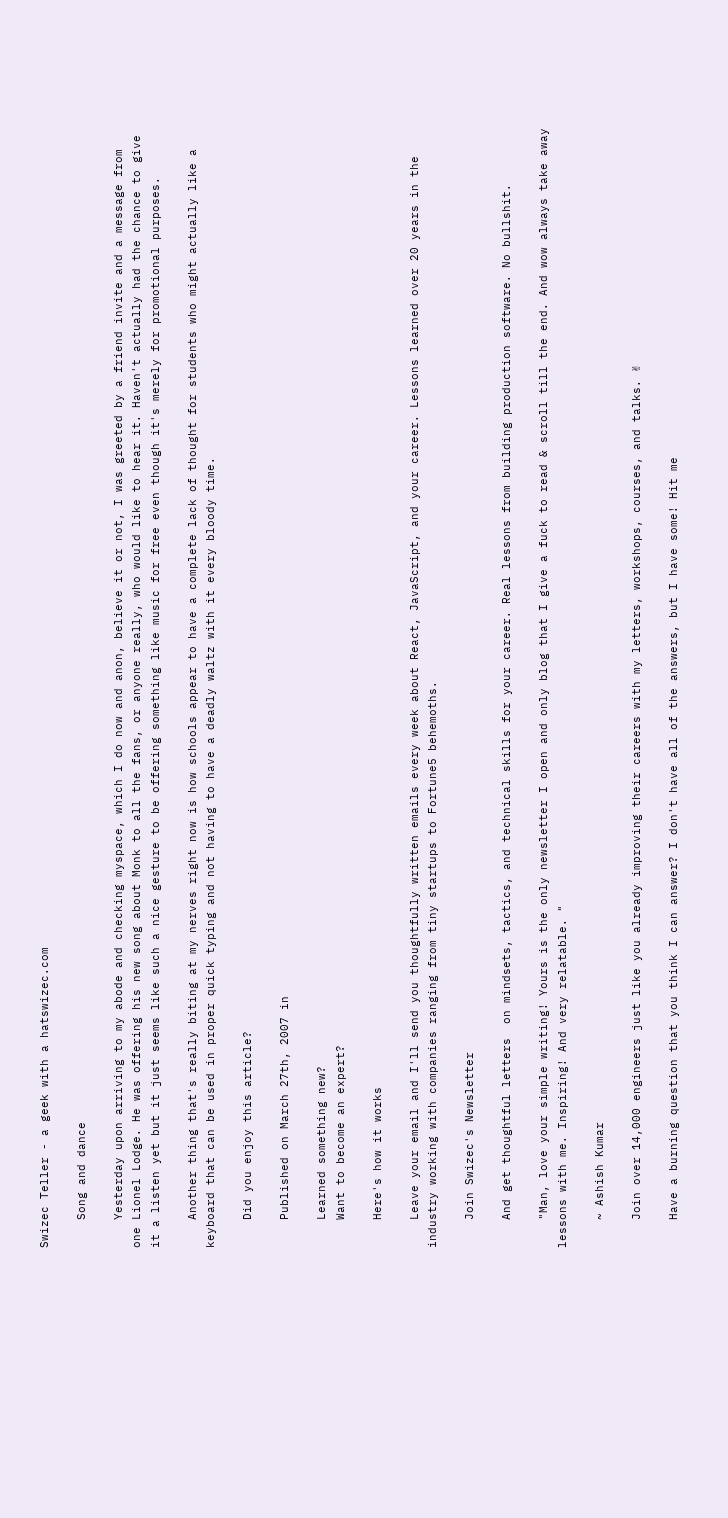Swizec Teller - a geek with a hatswizec.com

    Song and dance

    Yesterday upon arriving to my abode and checking myspace, which I do now and anon, believe it or not, I was greeted by a friend invite and a message from one Lionel Lodge. He was offering his new song about Monk to all the fans, or anyone really, who would like to hear it. Haven't actually had the chance to give it a listen yet but it just seems like such a nice gesture to be offering something like music for free even though it's merely for promotional purposes.

    Another thing that's really biting at my nerves right now is how schools appear to have a complete lack of thought for students who might actually like a keyboard that can be used in proper quick typing and not having to have a deadly waltz with it every bloody time.

    Did you enjoy this article?

    Published on March 27th, 2007 in

    Learned something new?
    Want to become an expert?

    Here's how it works

    Leave your email and I'll send you thoughtfully written emails every week about React, JavaScript, and your career. Lessons learned over 20 years in the industry working with companies ranging from tiny startups to Fortune5 behemoths.

    Join Swizec's Newsletter

    And get thoughtful letters  on mindsets, tactics, and technical skills for your career. Real lessons from building production software. No bullshit.

    "Man, love your simple writing! Yours is the only newsletter I open and only blog that I give a fuck to read & scroll till the end. And wow always take away lessons with me. Inspiring! And very relatable. "

    ~ Ashish Kumar

    Join over 14,000 engineers just like you already improving their careers with my letters, workshops, courses, and talks. ✌

    Have a burning question that you think I can answer? I don't have all of the answers, but I have some! Hit me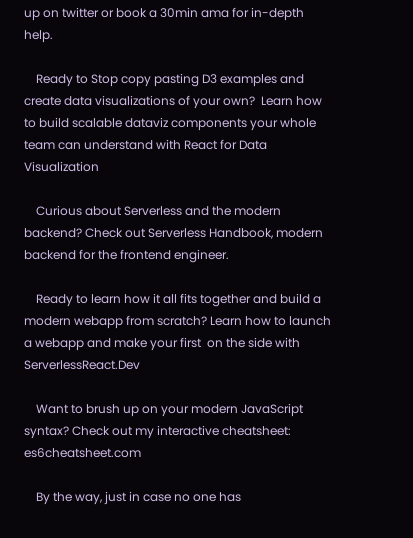up on twitter or book a 30min ama for in-depth help.

    Ready to Stop copy pasting D3 examples and create data visualizations of your own?  Learn how to build scalable dataviz components your whole team can understand with React for Data Visualization

    Curious about Serverless and the modern backend? Check out Serverless Handbook, modern backend for the frontend engineer.

    Ready to learn how it all fits together and build a modern webapp from scratch? Learn how to launch a webapp and make your first  on the side with ServerlessReact.Dev

    Want to brush up on your modern JavaScript syntax? Check out my interactive cheatsheet: es6cheatsheet.com

    By the way, just in case no one has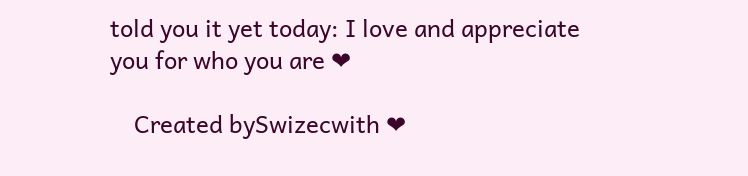told you it yet today: I love and appreciate you for who you are ❤

    Created bySwizecwith ❤